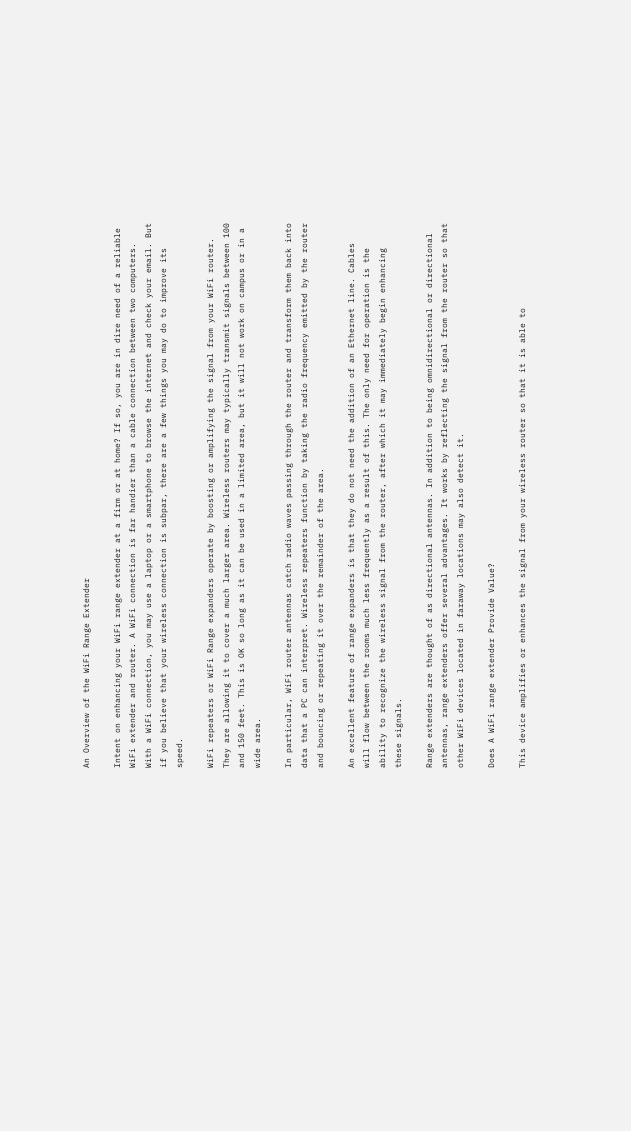An Overview of the WiFi Range Extender

Intent on enhancing your WiFi range extender at a firm or at home? If so, you are in dire need of a reliable WiFi extender and router. A WiFi connection is far handier than a cable connection between two computers. With a WiFi connection, you may use a laptop or a smartphone to browse the internet and check your email. But if you believe that your wireless connection is subpar, there are a few things you may do to improve its speed.

WiFi repeaters or WiFi Range expanders operate by boosting or amplifying the signal from your WiFi router. They are allowing it to cover a much larger area. Wireless routers may typically transmit signals between 100 and 150 feet. This is OK so long as it can be used in a limited area, but it will not work on campus or in a wide area.

In particular, WiFi router antennas catch radio waves passing through the router and transform them back into data that a PC can interpret. Wireless repeaters function by taking the radio frequency emitted by the router and bouncing or repeating it over the remainder of the area.

An excellent feature of range expanders is that they do not need the addition of an Ethernet line. Cables will flow between the rooms much less frequently as a result of this. The only need for operation is the ability to recognize the wireless signal from the router, after which it may immediately begin enhancing these signals.

Range extenders are thought of as directional antennas. In addition to being omnidirectional or directional antennas, range extenders offer several advantages. It works by reflecting the signal from the router so that other WiFi devices located in faraway locations may also detect it.

Does A WiFi range extender Provide Value?

This device amplifies or enhances the signal from your wireless router so that it is able to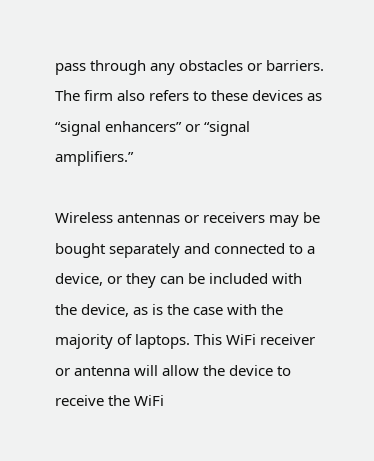pass through any obstacles or barriers. The firm also refers to these devices as “signal enhancers” or “signal amplifiers.”

Wireless antennas or receivers may be bought separately and connected to a device, or they can be included with the device, as is the case with the majority of laptops. This WiFi receiver or antenna will allow the device to receive the WiFi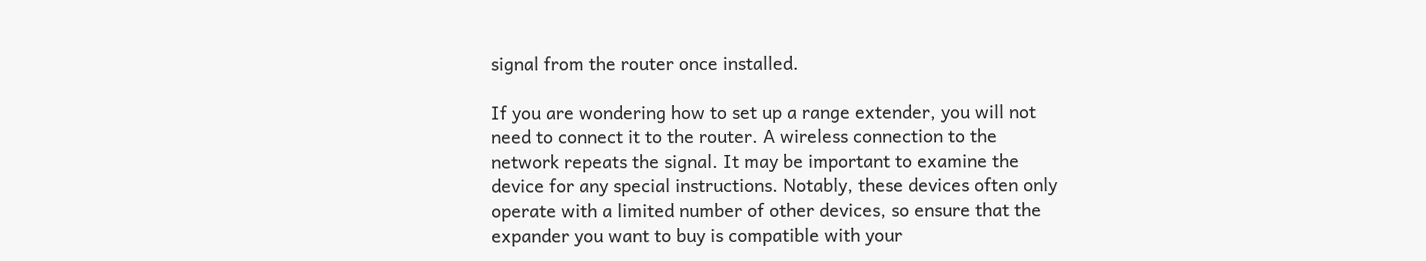signal from the router once installed.

If you are wondering how to set up a range extender, you will not need to connect it to the router. A wireless connection to the network repeats the signal. It may be important to examine the device for any special instructions. Notably, these devices often only operate with a limited number of other devices, so ensure that the expander you want to buy is compatible with your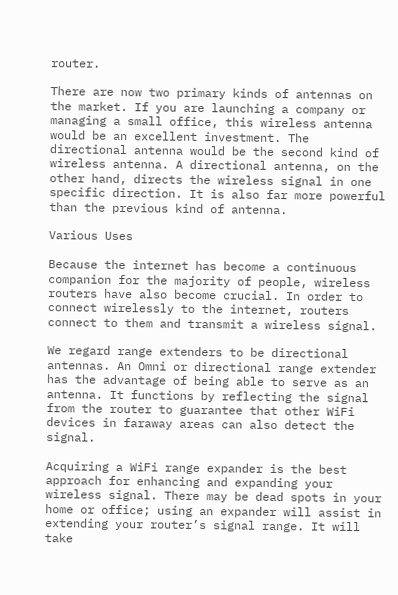router.

There are now two primary kinds of antennas on the market. If you are launching a company or managing a small office, this wireless antenna would be an excellent investment. The directional antenna would be the second kind of wireless antenna. A directional antenna, on the other hand, directs the wireless signal in one specific direction. It is also far more powerful than the previous kind of antenna.

Various Uses

Because the internet has become a continuous companion for the majority of people, wireless routers have also become crucial. In order to connect wirelessly to the internet, routers connect to them and transmit a wireless signal.

We regard range extenders to be directional antennas. An Omni or directional range extender has the advantage of being able to serve as an antenna. It functions by reflecting the signal from the router to guarantee that other WiFi devices in faraway areas can also detect the signal.

Acquiring a WiFi range expander is the best approach for enhancing and expanding your wireless signal. There may be dead spots in your home or office; using an expander will assist in extending your router’s signal range. It will take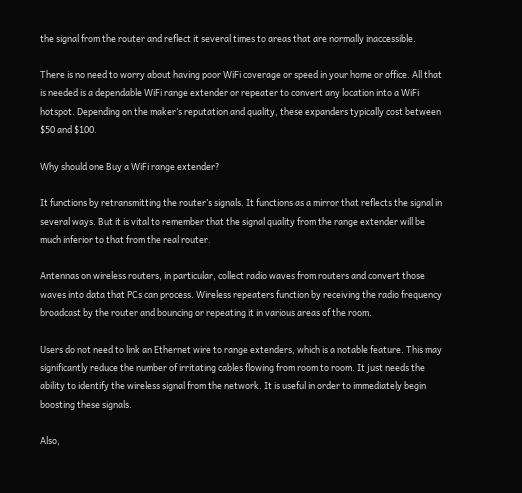the signal from the router and reflect it several times to areas that are normally inaccessible.

There is no need to worry about having poor WiFi coverage or speed in your home or office. All that is needed is a dependable WiFi range extender or repeater to convert any location into a WiFi hotspot. Depending on the maker’s reputation and quality, these expanders typically cost between $50 and $100.

Why should one Buy a WiFi range extender?

It functions by retransmitting the router’s signals. It functions as a mirror that reflects the signal in several ways. But it is vital to remember that the signal quality from the range extender will be much inferior to that from the real router.

Antennas on wireless routers, in particular, collect radio waves from routers and convert those waves into data that PCs can process. Wireless repeaters function by receiving the radio frequency broadcast by the router and bouncing or repeating it in various areas of the room.

Users do not need to link an Ethernet wire to range extenders, which is a notable feature. This may significantly reduce the number of irritating cables flowing from room to room. It just needs the ability to identify the wireless signal from the network. It is useful in order to immediately begin boosting these signals.

Also,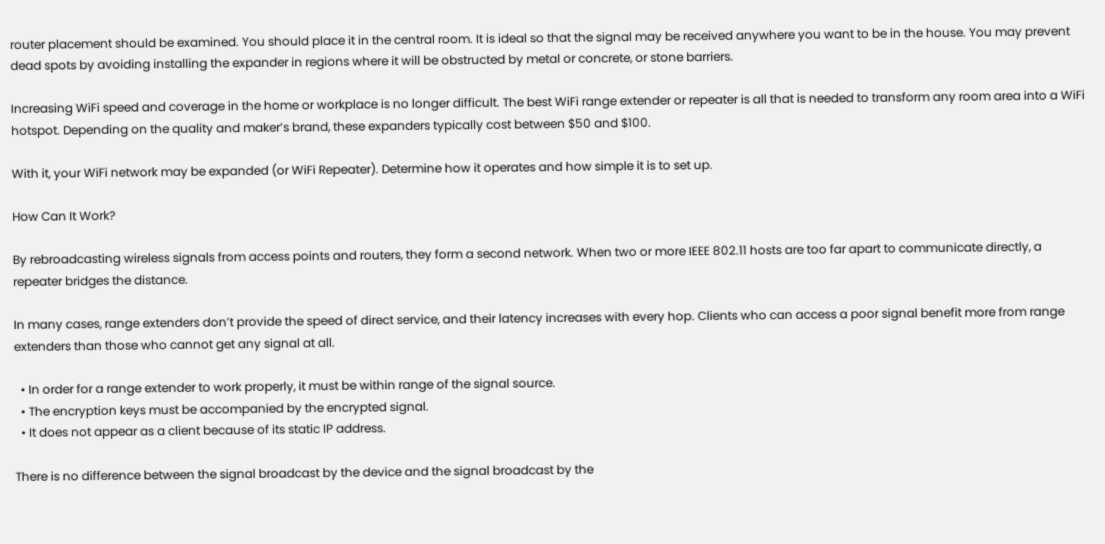router placement should be examined. You should place it in the central room. It is ideal so that the signal may be received anywhere you want to be in the house. You may prevent dead spots by avoiding installing the expander in regions where it will be obstructed by metal or concrete, or stone barriers.

Increasing WiFi speed and coverage in the home or workplace is no longer difficult. The best WiFi range extender or repeater is all that is needed to transform any room area into a WiFi hotspot. Depending on the quality and maker’s brand, these expanders typically cost between $50 and $100.

With it, your WiFi network may be expanded (or WiFi Repeater). Determine how it operates and how simple it is to set up.

How Can It Work?

By rebroadcasting wireless signals from access points and routers, they form a second network. When two or more IEEE 802.11 hosts are too far apart to communicate directly, a repeater bridges the distance.

In many cases, range extenders don’t provide the speed of direct service, and their latency increases with every hop. Clients who can access a poor signal benefit more from range extenders than those who cannot get any signal at all.

  • In order for a range extender to work properly, it must be within range of the signal source.
  • The encryption keys must be accompanied by the encrypted signal.
  • It does not appear as a client because of its static IP address.

There is no difference between the signal broadcast by the device and the signal broadcast by the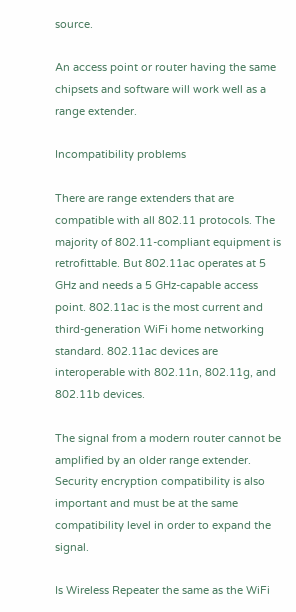source.

An access point or router having the same chipsets and software will work well as a range extender.

Incompatibility problems

There are range extenders that are compatible with all 802.11 protocols. The majority of 802.11-compliant equipment is retrofittable. But 802.11ac operates at 5 GHz and needs a 5 GHz-capable access point. 802.11ac is the most current and third-generation WiFi home networking standard. 802.11ac devices are interoperable with 802.11n, 802.11g, and 802.11b devices.

The signal from a modern router cannot be amplified by an older range extender. Security encryption compatibility is also important and must be at the same compatibility level in order to expand the signal.

Is Wireless Repeater the same as the WiFi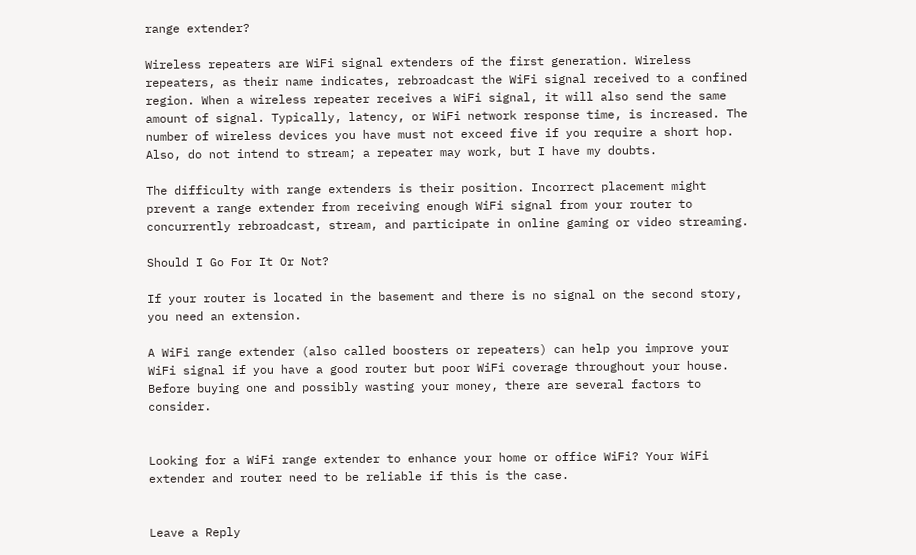range extender?

Wireless repeaters are WiFi signal extenders of the first generation. Wireless repeaters, as their name indicates, rebroadcast the WiFi signal received to a confined region. When a wireless repeater receives a WiFi signal, it will also send the same amount of signal. Typically, latency, or WiFi network response time, is increased. The number of wireless devices you have must not exceed five if you require a short hop. Also, do not intend to stream; a repeater may work, but I have my doubts.

The difficulty with range extenders is their position. Incorrect placement might prevent a range extender from receiving enough WiFi signal from your router to concurrently rebroadcast, stream, and participate in online gaming or video streaming.

Should I Go For It Or Not?

If your router is located in the basement and there is no signal on the second story, you need an extension.

A WiFi range extender (also called boosters or repeaters) can help you improve your WiFi signal if you have a good router but poor WiFi coverage throughout your house. Before buying one and possibly wasting your money, there are several factors to consider.


Looking for a WiFi range extender to enhance your home or office WiFi? Your WiFi extender and router need to be reliable if this is the case.


Leave a Reply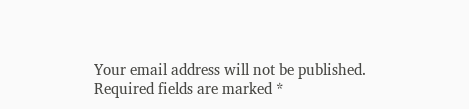Your email address will not be published. Required fields are marked *